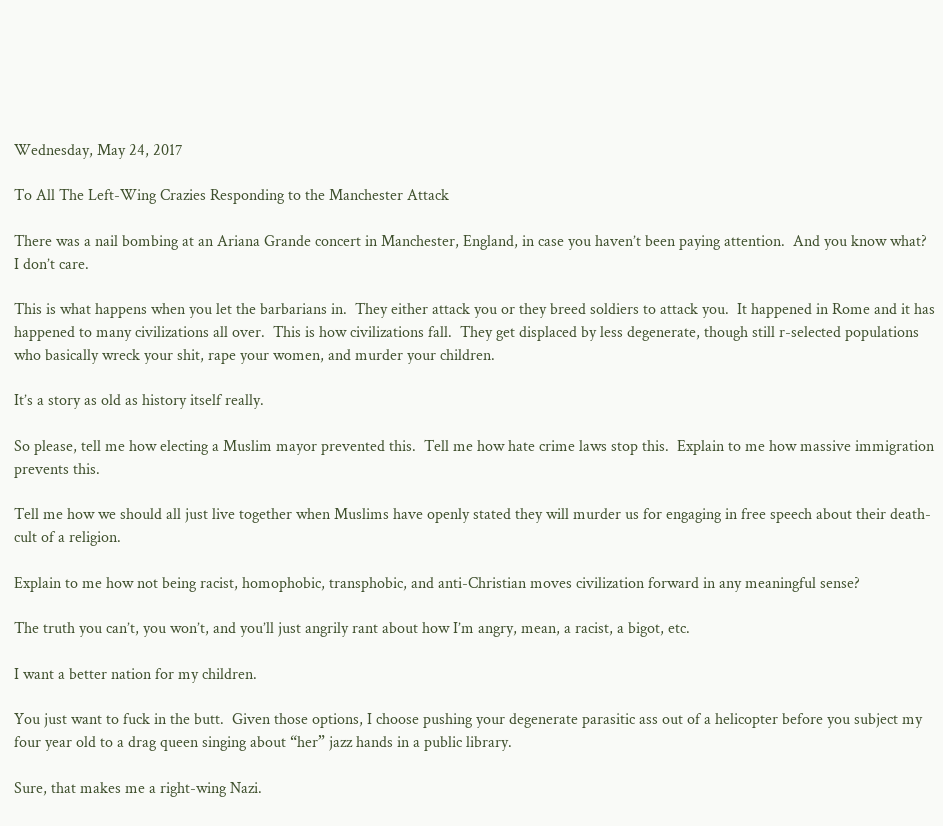Wednesday, May 24, 2017

To All The Left-Wing Crazies Responding to the Manchester Attack

There was a nail bombing at an Ariana Grande concert in Manchester, England, in case you haven’t been paying attention.  And you know what?  I don’t care.

This is what happens when you let the barbarians in.  They either attack you or they breed soldiers to attack you.  It happened in Rome and it has happened to many civilizations all over.  This is how civilizations fall.  They get displaced by less degenerate, though still r-selected populations who basically wreck your shit, rape your women, and murder your children.

It’s a story as old as history itself really.

So please, tell me how electing a Muslim mayor prevented this.  Tell me how hate crime laws stop this.  Explain to me how massive immigration prevents this.

Tell me how we should all just live together when Muslims have openly stated they will murder us for engaging in free speech about their death-cult of a religion.

Explain to me how not being racist, homophobic, transphobic, and anti-Christian moves civilization forward in any meaningful sense?

The truth you can’t, you won’t, and you’ll just angrily rant about how I’m angry, mean, a racist, a bigot, etc.

I want a better nation for my children.

You just want to fuck in the butt.  Given those options, I choose pushing your degenerate parasitic ass out of a helicopter before you subject my four year old to a drag queen singing about “her” jazz hands in a public library.

Sure, that makes me a right-wing Nazi.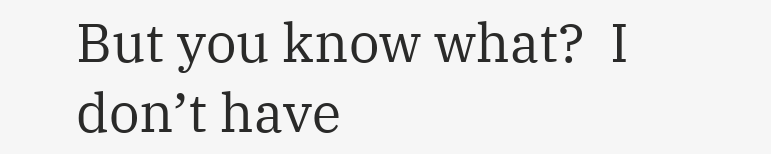But you know what?  I don’t have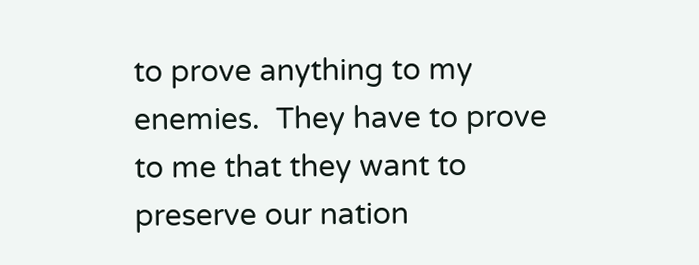to prove anything to my enemies.  They have to prove to me that they want to preserve our nation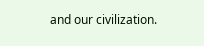and our civilization.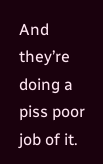And they’re doing a piss poor job of it.